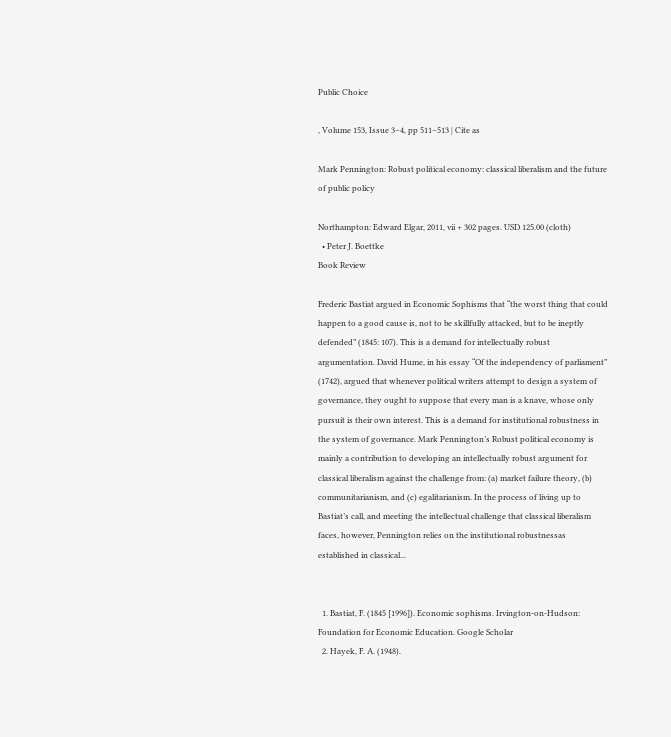Public Choice

, Volume 153, Issue 3–4, pp 511–513 | Cite as

Mark Pennington: Robust political economy: classical liberalism and the future of public policy

Northampton: Edward Elgar, 2011, vii + 302 pages. USD 125.00 (cloth)
  • Peter J. Boettke
Book Review

Frederic Bastiat argued in Economic Sophisms that “the worst thing that could happen to a good cause is, not to be skillfully attacked, but to be ineptly defended” (1845: 107). This is a demand for intellectually robust argumentation. David Hume, in his essay “Of the independency of parliament” (1742), argued that whenever political writers attempt to design a system of governance, they ought to suppose that every man is a knave, whose only pursuit is their own interest. This is a demand for institutional robustness in the system of governance. Mark Pennington’s Robust political economy is mainly a contribution to developing an intellectually robust argument for classical liberalism against the challenge from: (a) market failure theory, (b) communitarianism, and (c) egalitarianism. In the process of living up to Bastiat’s call, and meeting the intellectual challenge that classical liberalism faces, however, Pennington relies on the institutional robustnessas established in classical...


  1. Bastiat, F. (1845 [1996]). Economic sophisms. Irvington-on-Hudson: Foundation for Economic Education. Google Scholar
  2. Hayek, F. A. (1948).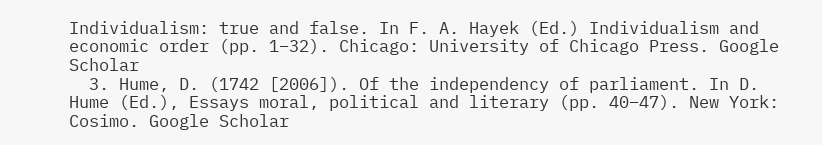Individualism: true and false. In F. A. Hayek (Ed.) Individualism and economic order (pp. 1–32). Chicago: University of Chicago Press. Google Scholar
  3. Hume, D. (1742 [2006]). Of the independency of parliament. In D. Hume (Ed.), Essays moral, political and literary (pp. 40–47). New York: Cosimo. Google Scholar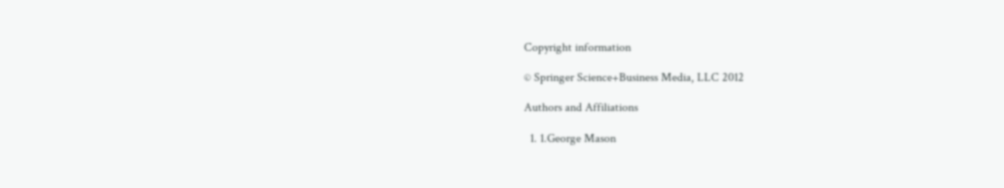Copyright information

© Springer Science+Business Media, LLC 2012

Authors and Affiliations

  1. 1.George Mason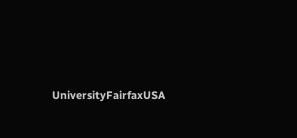UniversityFairfaxUSA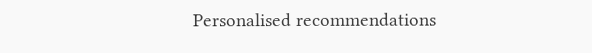Personalised recommendations